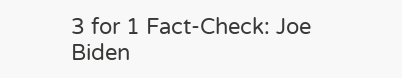3 for 1 Fact-Check: Joe Biden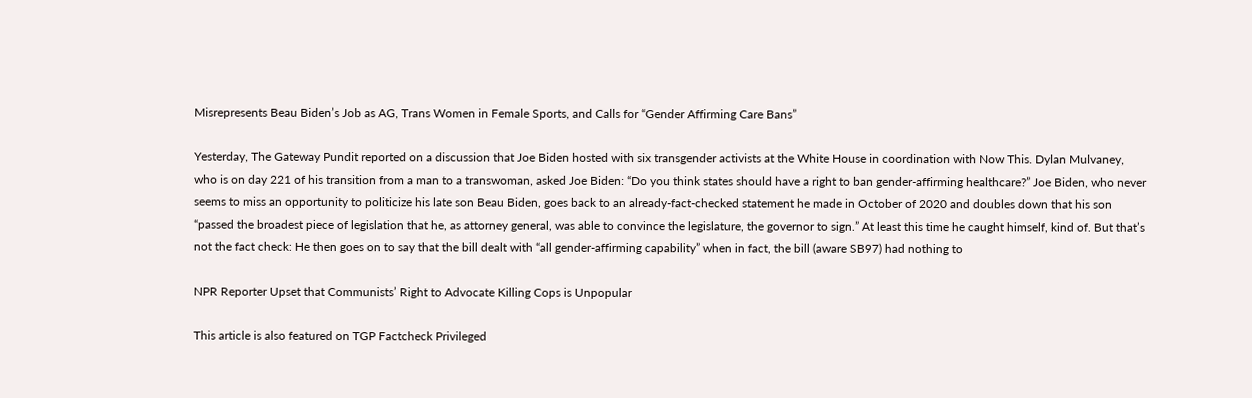Misrepresents Beau Biden’s Job as AG, Trans Women in Female Sports, and Calls for “Gender Affirming Care Bans”

Yesterday, The Gateway Pundit reported on a discussion that Joe Biden hosted with six transgender activists at the White House in coordination with Now This. Dylan Mulvaney, who is on day 221 of his transition from a man to a transwoman, asked Joe Biden: “Do you think states should have a right to ban gender-affirming healthcare?” Joe Biden, who never seems to miss an opportunity to politicize his late son Beau Biden, goes back to an already-fact-checked statement he made in October of 2020 and doubles down that his son “passed the broadest piece of legislation that he, as attorney general, was able to convince the legislature, the governor to sign.” At least this time he caught himself, kind of. But that’s not the fact check: He then goes on to say that the bill dealt with “all gender-affirming capability” when in fact, the bill (aware SB97) had nothing to

NPR Reporter Upset that Communists’ Right to Advocate Killing Cops is Unpopular

This article is also featured on TGP Factcheck Privileged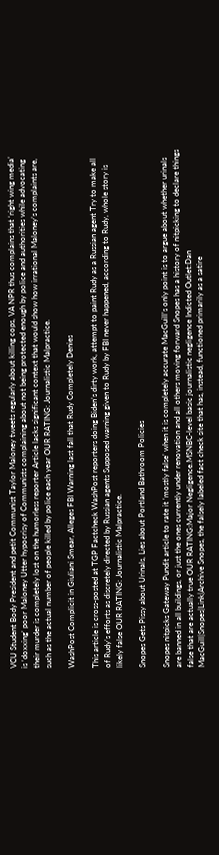VCU Student Body President and petit Communist Taylor Maloney tweets regularly about killing cops, VA NPR thus complains that ‘right wing media’ is ‘doxxing’ poor Maloney Utter hypocrisy of Communists complaining about not being protected enough by police and authorities while advocating their murder is completely lost on the humorless reporter Article lacks significant context that would show how irrational Maloney’s complaints are, such as the actual number of people killed by police each year OUR RATING: Journalistic Malpractice.

WashPost Complicit in Giuliani Smear, Alleges FBI Warning last fall that Rudy Completely Denies

This article is cross-posted at TGP Factcheck WashPost reporters doing Biden’s dirty work, attempt to paint Rudy as a Russian agent Try to make all of Rudy’s efforts as discretely directed by Russian agents Supposed warning given to Rudy by FBI never happened, according to Rudy, whole story is likely false OUR RATING: Journalistic Malpractice.

Snopes Gets Pissy about Urinals, Lies about Portland Bathroom Policies

Snopes nitpicks Gateway Pundit article to rate it ‘mostly false’ when it is completely accurate MacGuill’s only point is to argue about whether urinals are banned in all buildings, or just the ones currently under renovation and all others moving forward Snopes has a history of nitpicking to declare things false that are actually true OUR RATING:Major Negligence.MSNBC-level basic journalistic negligence Indicted Outlet:Dan MacGuill|Snopes|Link|Archive Snopes, the falsely labeled fact check site that has, instead, functioned primarily as a satire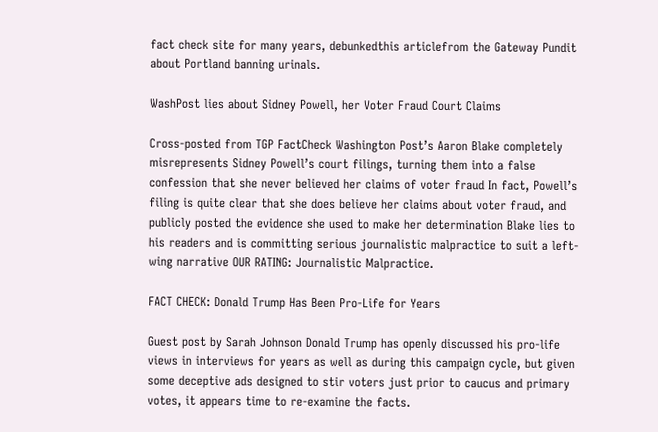fact check site for many years, debunkedthis articlefrom the Gateway Pundit about Portland banning urinals.

WashPost lies about Sidney Powell, her Voter Fraud Court Claims

Cross-posted from TGP FactCheck Washington Post’s Aaron Blake completely misrepresents Sidney Powell’s court filings, turning them into a false confession that she never believed her claims of voter fraud In fact, Powell’s filing is quite clear that she does believe her claims about voter fraud, and publicly posted the evidence she used to make her determination Blake lies to his readers and is committing serious journalistic malpractice to suit a left-wing narrative OUR RATING: Journalistic Malpractice.

FACT CHECK: Donald Trump Has Been Pro-Life for Years

Guest post by Sarah Johnson Donald Trump has openly discussed his pro-life views in interviews for years as well as during this campaign cycle, but given some deceptive ads designed to stir voters just prior to caucus and primary votes, it appears time to re-examine the facts.